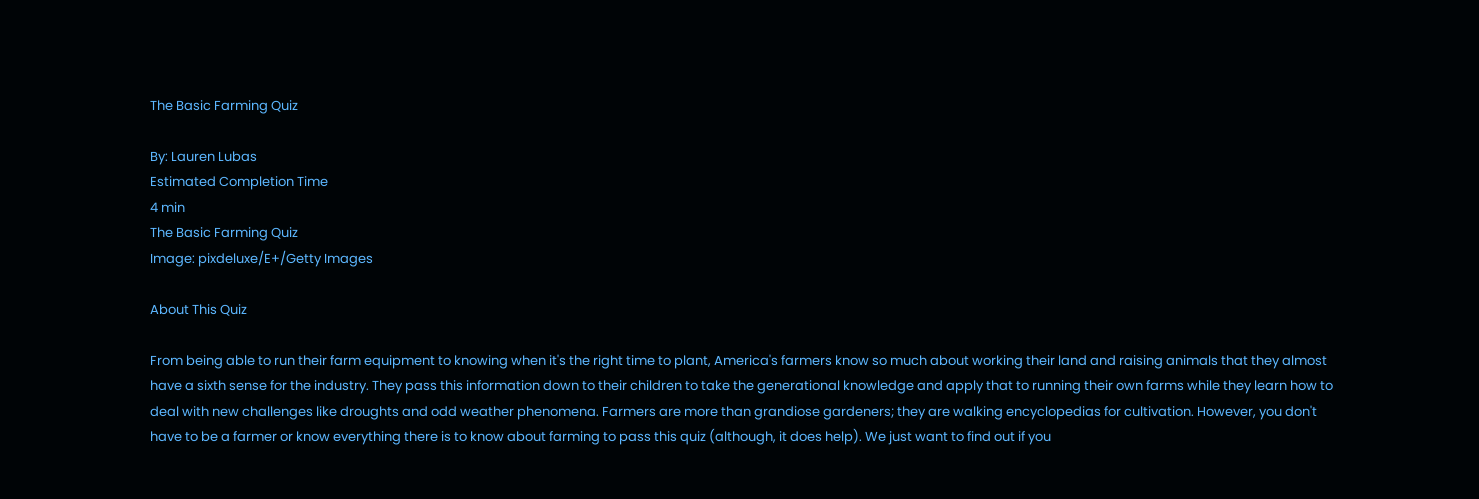The Basic Farming Quiz

By: Lauren Lubas
Estimated Completion Time
4 min
The Basic Farming Quiz
Image: pixdeluxe/E+/Getty Images

About This Quiz

From being able to run their farm equipment to knowing when it's the right time to plant, America's farmers know so much about working their land and raising animals that they almost have a sixth sense for the industry. They pass this information down to their children to take the generational knowledge and apply that to running their own farms while they learn how to deal with new challenges like droughts and odd weather phenomena. Farmers are more than grandiose gardeners; they are walking encyclopedias for cultivation. However, you don't have to be a farmer or know everything there is to know about farming to pass this quiz (although, it does help). We just want to find out if you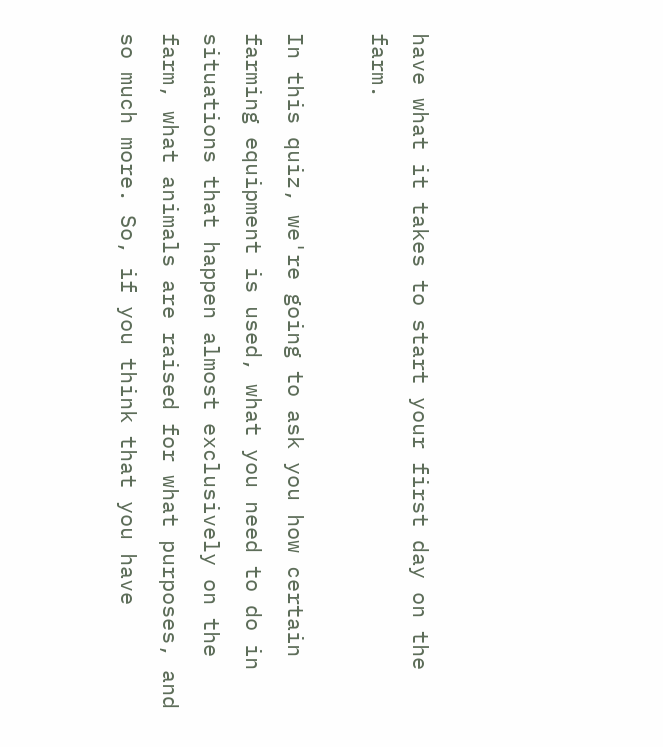have what it takes to start your first day on the farm.

In this quiz, we're going to ask you how certain farming equipment is used, what you need to do in situations that happen almost exclusively on the farm, what animals are raised for what purposes, and so much more. So, if you think that you have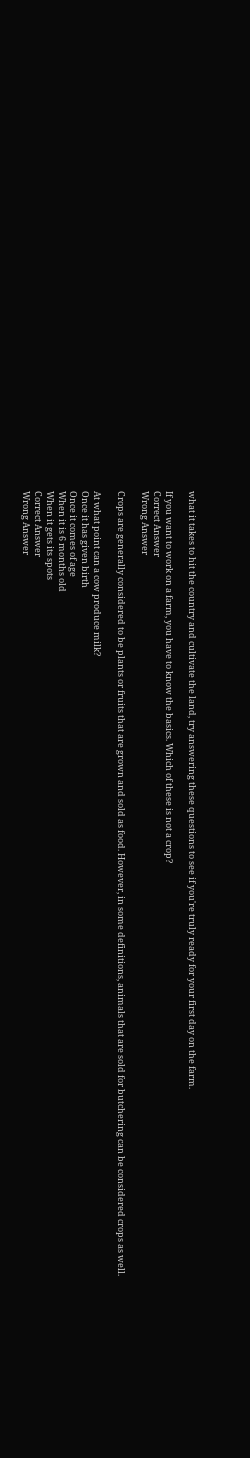what it takes to hit the country and cultivate the land, try answering these questions to see if you're truly ready for your first day on the farm.

If you want to work on a farm, you have to know the basics. Which of these is not a crop?
Correct Answer
Wrong Answer

Crops are generally considered to be plants or fruits that are grown and sold as food. However, in some definitions, animals that are sold for butchering can be considered crops as well.

At what point can a cow produce milk?
Once it has given birth
Once it comes of age
When it is 6 months old
When it gets its spots
Correct Answer
Wrong Answer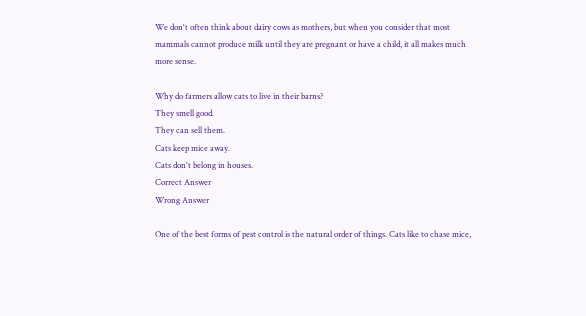We don't often think about dairy cows as mothers, but when you consider that most mammals cannot produce milk until they are pregnant or have a child, it all makes much more sense.

Why do farmers allow cats to live in their barns?
They smell good.
They can sell them.
Cats keep mice away.
Cats don't belong in houses.
Correct Answer
Wrong Answer

One of the best forms of pest control is the natural order of things. Cats like to chase mice,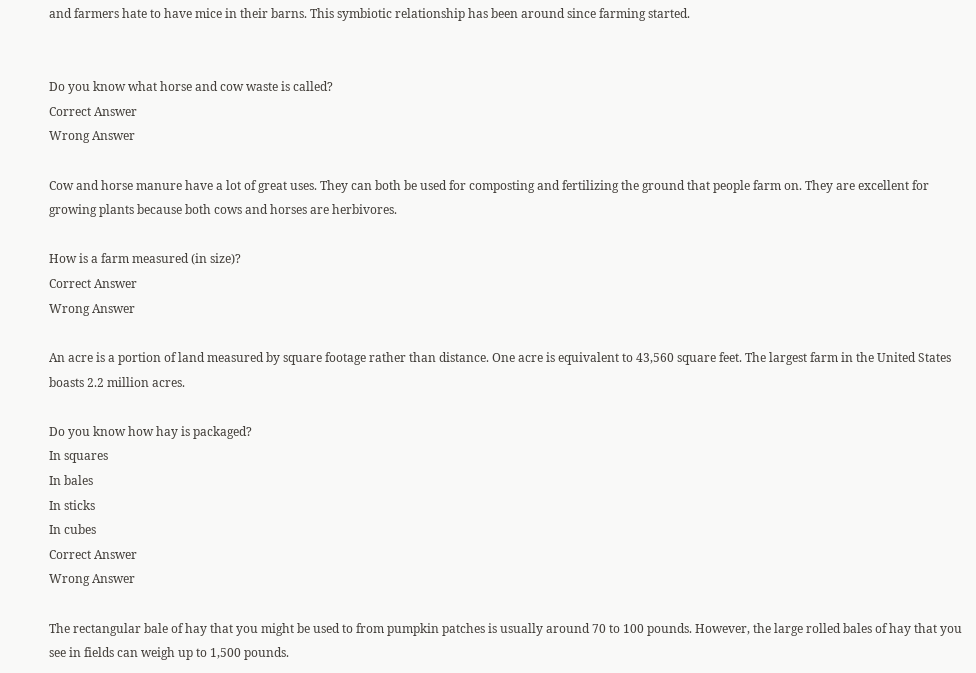and farmers hate to have mice in their barns. This symbiotic relationship has been around since farming started.


Do you know what horse and cow waste is called?
Correct Answer
Wrong Answer

Cow and horse manure have a lot of great uses. They can both be used for composting and fertilizing the ground that people farm on. They are excellent for growing plants because both cows and horses are herbivores.

How is a farm measured (in size)?
Correct Answer
Wrong Answer

An acre is a portion of land measured by square footage rather than distance. One acre is equivalent to 43,560 square feet. The largest farm in the United States boasts 2.2 million acres.

Do you know how hay is packaged?
In squares
In bales
In sticks
In cubes
Correct Answer
Wrong Answer

The rectangular bale of hay that you might be used to from pumpkin patches is usually around 70 to 100 pounds. However, the large rolled bales of hay that you see in fields can weigh up to 1,500 pounds.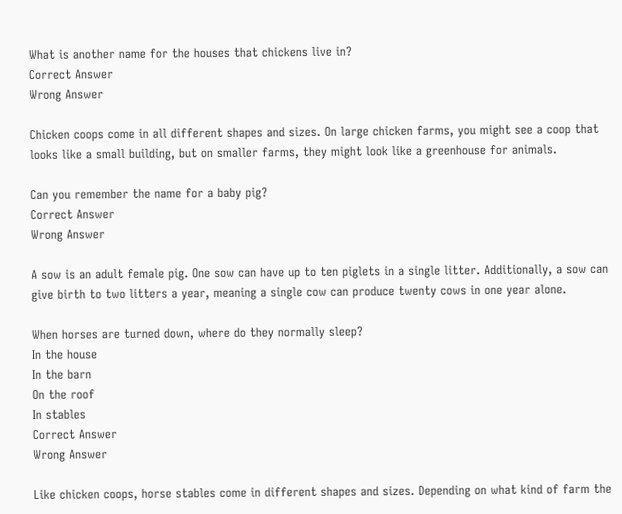What is another name for the houses that chickens live in?
Correct Answer
Wrong Answer

Chicken coops come in all different shapes and sizes. On large chicken farms, you might see a coop that looks like a small building, but on smaller farms, they might look like a greenhouse for animals.

Can you remember the name for a baby pig?
Correct Answer
Wrong Answer

A sow is an adult female pig. One sow can have up to ten piglets in a single litter. Additionally, a sow can give birth to two litters a year, meaning a single cow can produce twenty cows in one year alone.

When horses are turned down, where do they normally sleep?
In the house
In the barn
On the roof
In stables
Correct Answer
Wrong Answer

Like chicken coops, horse stables come in different shapes and sizes. Depending on what kind of farm the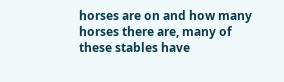horses are on and how many horses there are, many of these stables have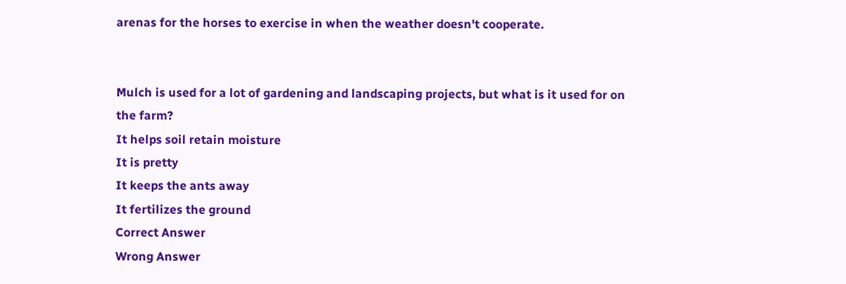arenas for the horses to exercise in when the weather doesn't cooperate.


Mulch is used for a lot of gardening and landscaping projects, but what is it used for on the farm?
It helps soil retain moisture
It is pretty
It keeps the ants away
It fertilizes the ground
Correct Answer
Wrong Answer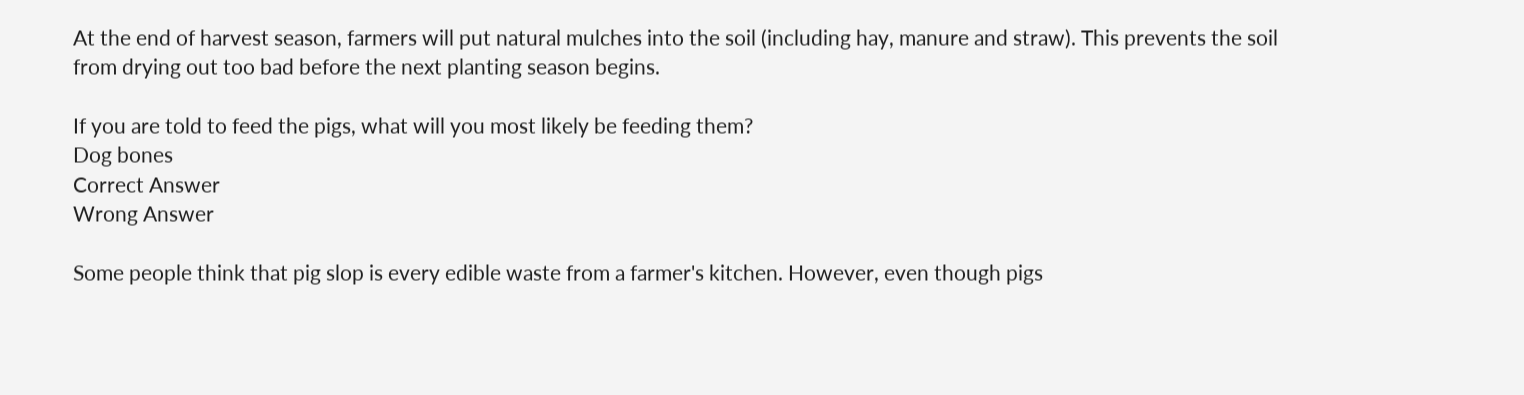At the end of harvest season, farmers will put natural mulches into the soil (including hay, manure and straw). This prevents the soil from drying out too bad before the next planting season begins.

If you are told to feed the pigs, what will you most likely be feeding them?
Dog bones
Correct Answer
Wrong Answer

Some people think that pig slop is every edible waste from a farmer's kitchen. However, even though pigs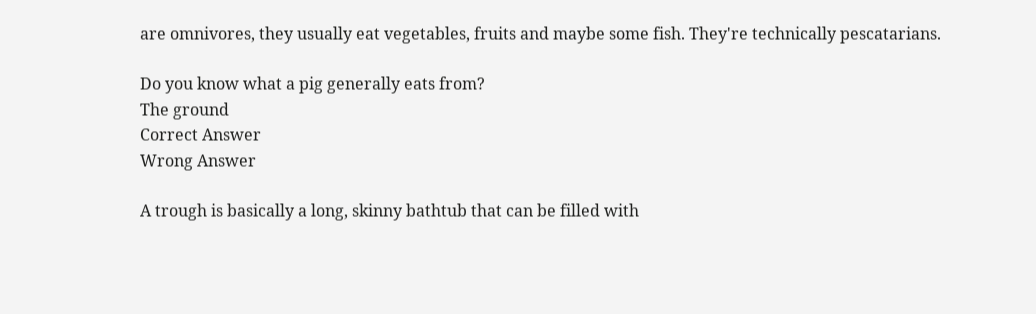are omnivores, they usually eat vegetables, fruits and maybe some fish. They're technically pescatarians.

Do you know what a pig generally eats from?
The ground
Correct Answer
Wrong Answer

A trough is basically a long, skinny bathtub that can be filled with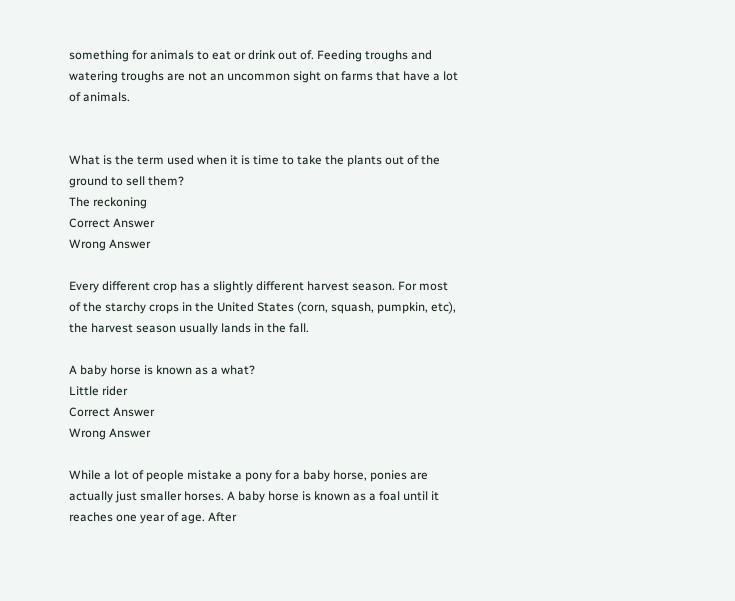something for animals to eat or drink out of. Feeding troughs and watering troughs are not an uncommon sight on farms that have a lot of animals.


What is the term used when it is time to take the plants out of the ground to sell them?
The reckoning
Correct Answer
Wrong Answer

Every different crop has a slightly different harvest season. For most of the starchy crops in the United States (corn, squash, pumpkin, etc), the harvest season usually lands in the fall.

A baby horse is known as a what?
Little rider
Correct Answer
Wrong Answer

While a lot of people mistake a pony for a baby horse, ponies are actually just smaller horses. A baby horse is known as a foal until it reaches one year of age. After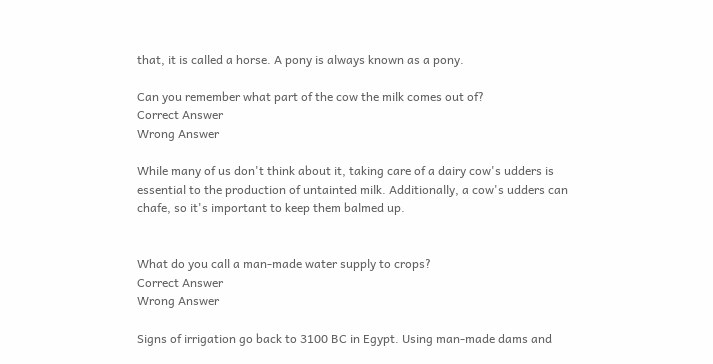that, it is called a horse. A pony is always known as a pony.

Can you remember what part of the cow the milk comes out of?
Correct Answer
Wrong Answer

While many of us don't think about it, taking care of a dairy cow's udders is essential to the production of untainted milk. Additionally, a cow's udders can chafe, so it's important to keep them balmed up.


What do you call a man-made water supply to crops?
Correct Answer
Wrong Answer

Signs of irrigation go back to 3100 BC in Egypt. Using man-made dams and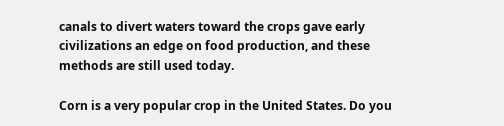canals to divert waters toward the crops gave early civilizations an edge on food production, and these methods are still used today.

Corn is a very popular crop in the United States. Do you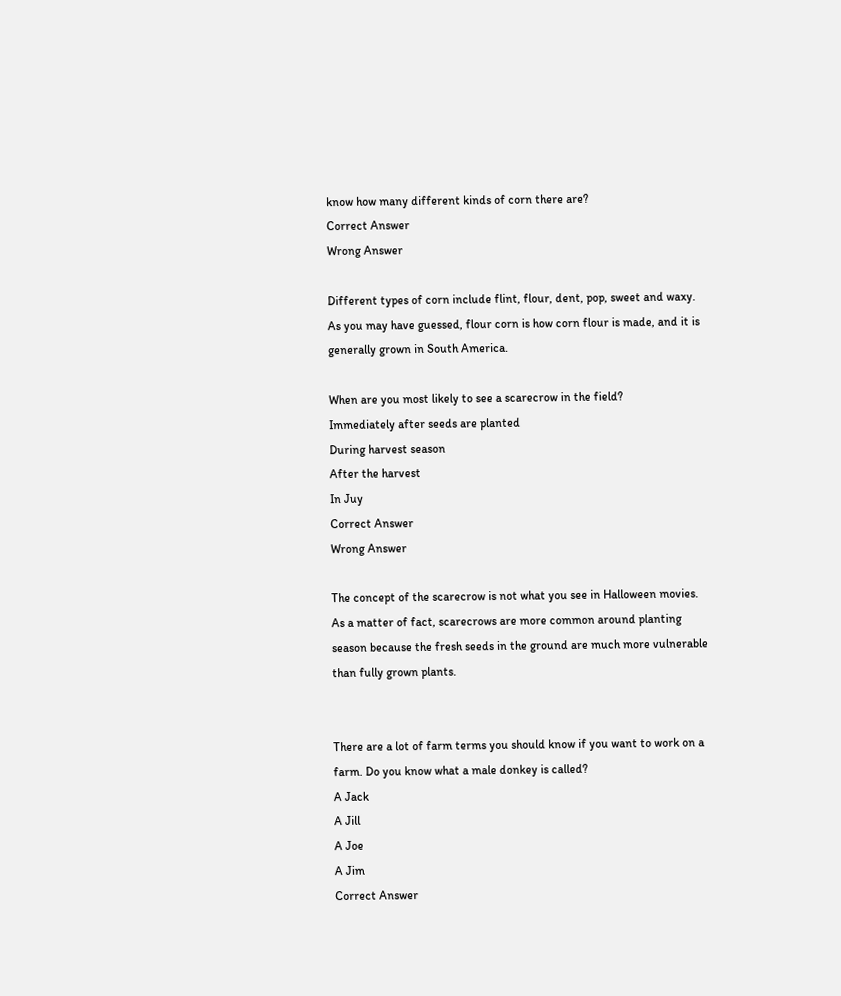know how many different kinds of corn there are?
Correct Answer
Wrong Answer

Different types of corn include flint, flour, dent, pop, sweet and waxy. As you may have guessed, flour corn is how corn flour is made, and it is generally grown in South America.

When are you most likely to see a scarecrow in the field?
Immediately after seeds are planted
During harvest season
After the harvest
In Juy
Correct Answer
Wrong Answer

The concept of the scarecrow is not what you see in Halloween movies. As a matter of fact, scarecrows are more common around planting season because the fresh seeds in the ground are much more vulnerable than fully grown plants.


There are a lot of farm terms you should know if you want to work on a farm. Do you know what a male donkey is called?
A Jack
A Jill
A Joe
A Jim
Correct Answer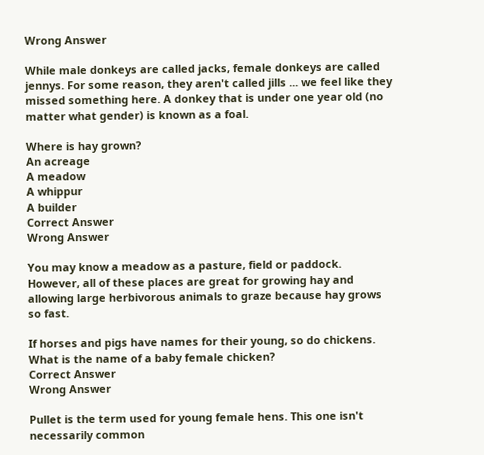Wrong Answer

While male donkeys are called jacks, female donkeys are called jennys. For some reason, they aren't called jills ... we feel like they missed something here. A donkey that is under one year old (no matter what gender) is known as a foal.

Where is hay grown?
An acreage
A meadow
A whippur
A builder
Correct Answer
Wrong Answer

You may know a meadow as a pasture, field or paddock. However, all of these places are great for growing hay and allowing large herbivorous animals to graze because hay grows so fast.

If horses and pigs have names for their young, so do chickens. What is the name of a baby female chicken?
Correct Answer
Wrong Answer

Pullet is the term used for young female hens. This one isn't necessarily common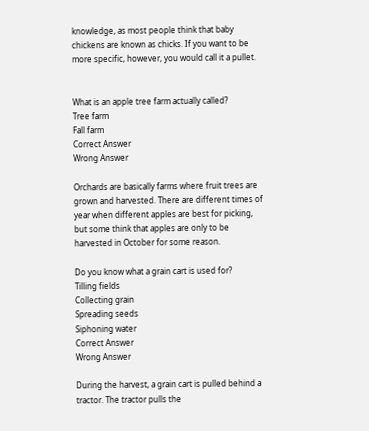knowledge, as most people think that baby chickens are known as chicks. If you want to be more specific, however, you would call it a pullet.


What is an apple tree farm actually called?
Tree farm
Fall farm
Correct Answer
Wrong Answer

Orchards are basically farms where fruit trees are grown and harvested. There are different times of year when different apples are best for picking, but some think that apples are only to be harvested in October for some reason.

Do you know what a grain cart is used for?
Tilling fields
Collecting grain
Spreading seeds
Siphoning water
Correct Answer
Wrong Answer

During the harvest, a grain cart is pulled behind a tractor. The tractor pulls the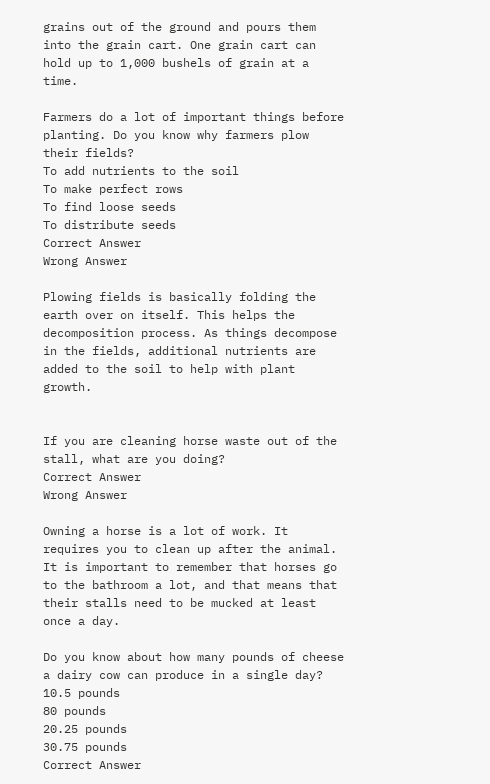grains out of the ground and pours them into the grain cart. One grain cart can hold up to 1,000 bushels of grain at a time.

Farmers do a lot of important things before planting. Do you know why farmers plow their fields?
To add nutrients to the soil
To make perfect rows
To find loose seeds
To distribute seeds
Correct Answer
Wrong Answer

Plowing fields is basically folding the earth over on itself. This helps the decomposition process. As things decompose in the fields, additional nutrients are added to the soil to help with plant growth.


If you are cleaning horse waste out of the stall, what are you doing?
Correct Answer
Wrong Answer

Owning a horse is a lot of work. It requires you to clean up after the animal. It is important to remember that horses go to the bathroom a lot, and that means that their stalls need to be mucked at least once a day.

Do you know about how many pounds of cheese a dairy cow can produce in a single day?
10.5 pounds
80 pounds
20.25 pounds
30.75 pounds
Correct Answer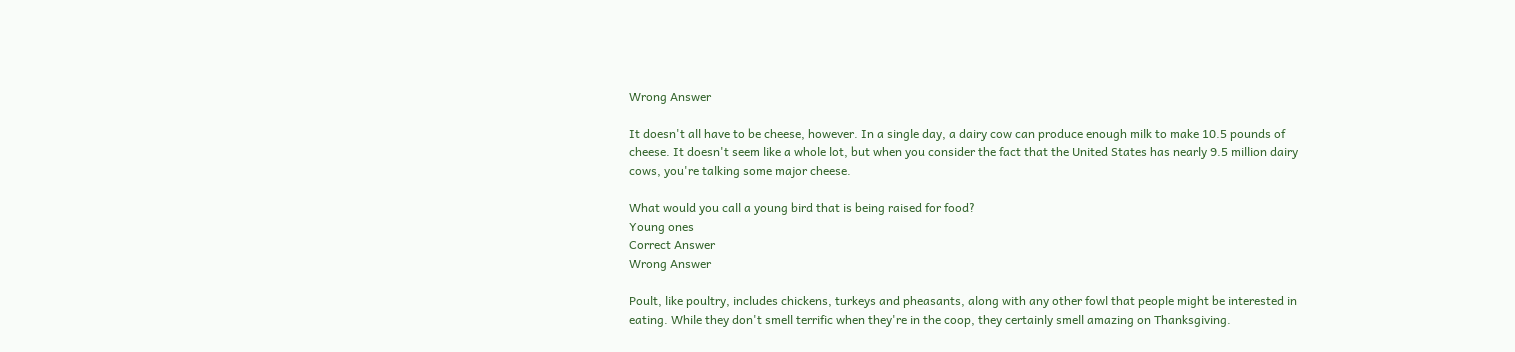Wrong Answer

It doesn't all have to be cheese, however. In a single day, a dairy cow can produce enough milk to make 10.5 pounds of cheese. It doesn't seem like a whole lot, but when you consider the fact that the United States has nearly 9.5 million dairy cows, you're talking some major cheese.

What would you call a young bird that is being raised for food?
Young ones
Correct Answer
Wrong Answer

Poult, like poultry, includes chickens, turkeys and pheasants, along with any other fowl that people might be interested in eating. While they don't smell terrific when they're in the coop, they certainly smell amazing on Thanksgiving.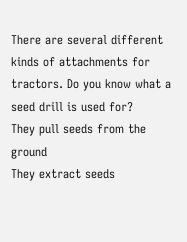There are several different kinds of attachments for tractors. Do you know what a seed drill is used for?
They pull seeds from the ground
They extract seeds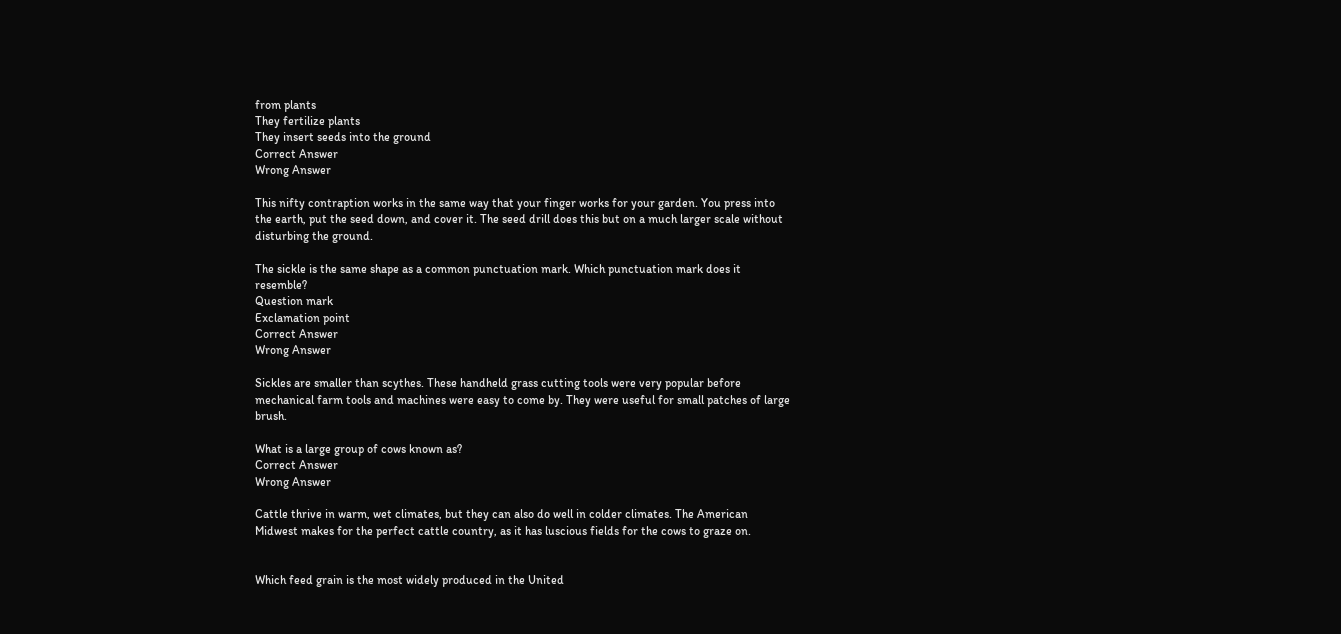from plants
They fertilize plants
They insert seeds into the ground
Correct Answer
Wrong Answer

This nifty contraption works in the same way that your finger works for your garden. You press into the earth, put the seed down, and cover it. The seed drill does this but on a much larger scale without disturbing the ground.

The sickle is the same shape as a common punctuation mark. Which punctuation mark does it resemble?
Question mark
Exclamation point
Correct Answer
Wrong Answer

Sickles are smaller than scythes. These handheld grass cutting tools were very popular before mechanical farm tools and machines were easy to come by. They were useful for small patches of large brush.

What is a large group of cows known as?
Correct Answer
Wrong Answer

Cattle thrive in warm, wet climates, but they can also do well in colder climates. The American Midwest makes for the perfect cattle country, as it has luscious fields for the cows to graze on.


Which feed grain is the most widely produced in the United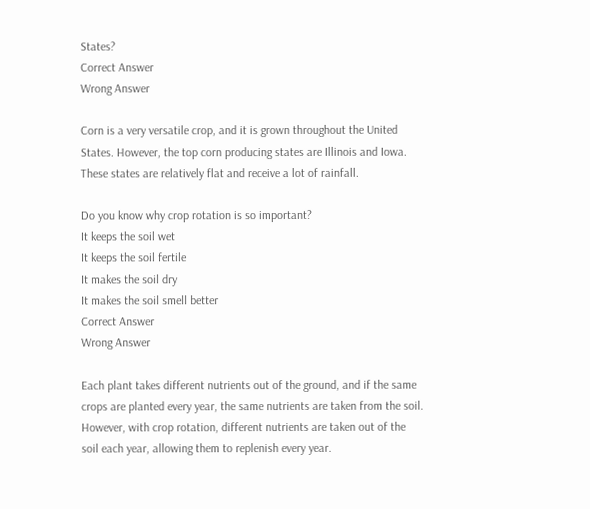States?
Correct Answer
Wrong Answer

Corn is a very versatile crop, and it is grown throughout the United States. However, the top corn producing states are Illinois and Iowa. These states are relatively flat and receive a lot of rainfall.

Do you know why crop rotation is so important?
It keeps the soil wet
It keeps the soil fertile
It makes the soil dry
It makes the soil smell better
Correct Answer
Wrong Answer

Each plant takes different nutrients out of the ground, and if the same crops are planted every year, the same nutrients are taken from the soil. However, with crop rotation, different nutrients are taken out of the soil each year, allowing them to replenish every year.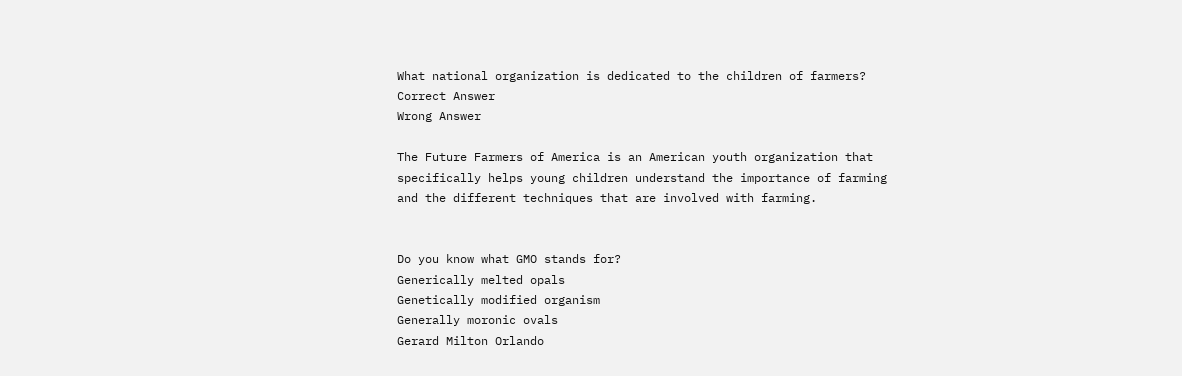What national organization is dedicated to the children of farmers?
Correct Answer
Wrong Answer

The Future Farmers of America is an American youth organization that specifically helps young children understand the importance of farming and the different techniques that are involved with farming.


Do you know what GMO stands for?
Generically melted opals
Genetically modified organism
Generally moronic ovals
Gerard Milton Orlando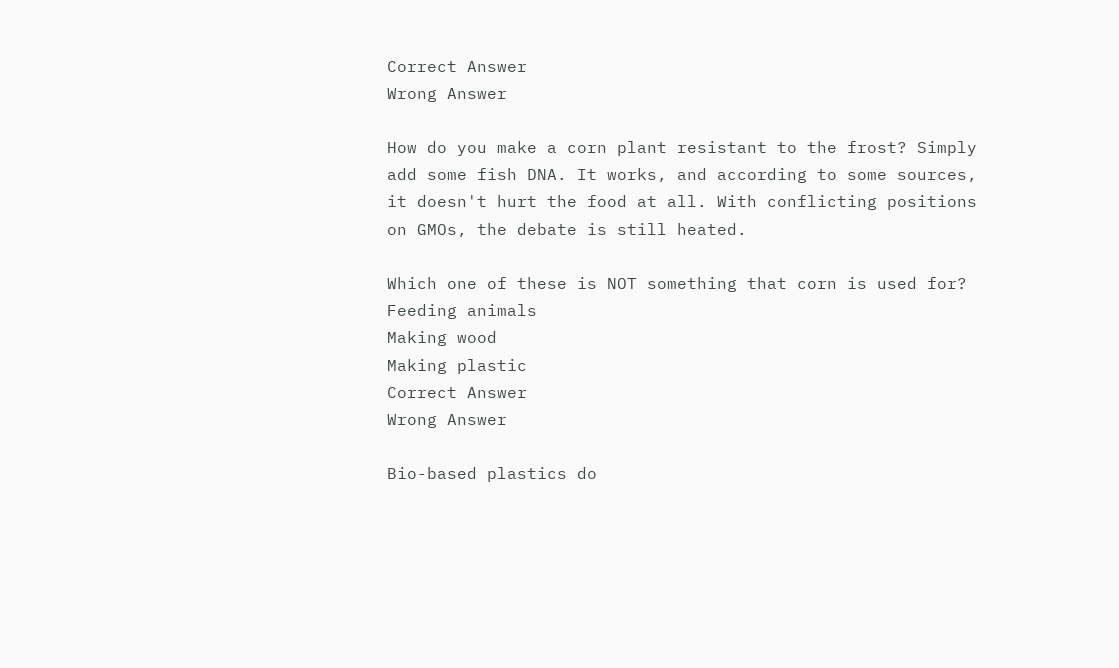Correct Answer
Wrong Answer

How do you make a corn plant resistant to the frost? Simply add some fish DNA. It works, and according to some sources, it doesn't hurt the food at all. With conflicting positions on GMOs, the debate is still heated.

Which one of these is NOT something that corn is used for?
Feeding animals
Making wood
Making plastic
Correct Answer
Wrong Answer

Bio-based plastics do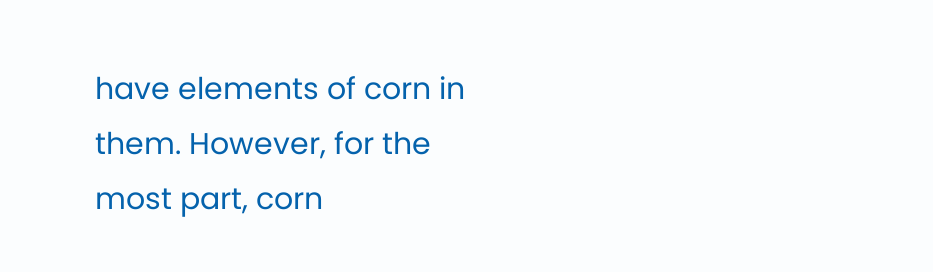have elements of corn in them. However, for the most part, corn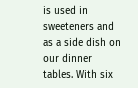is used in sweeteners and as a side dish on our dinner tables. With six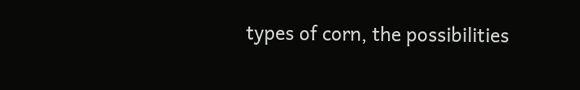types of corn, the possibilities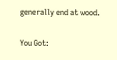generally end at wood.

You Got: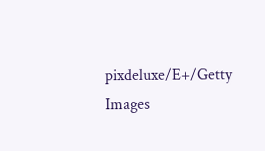pixdeluxe/E+/Getty Images